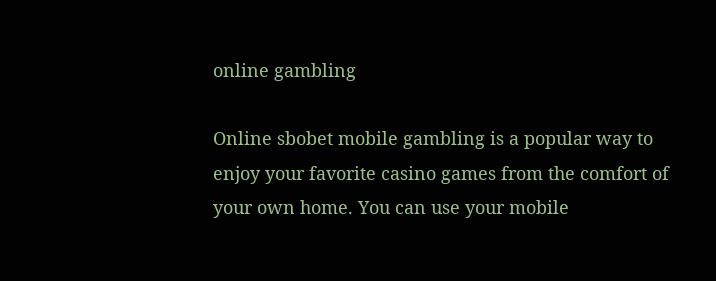online gambling

Online sbobet mobile gambling is a popular way to enjoy your favorite casino games from the comfort of your own home. You can use your mobile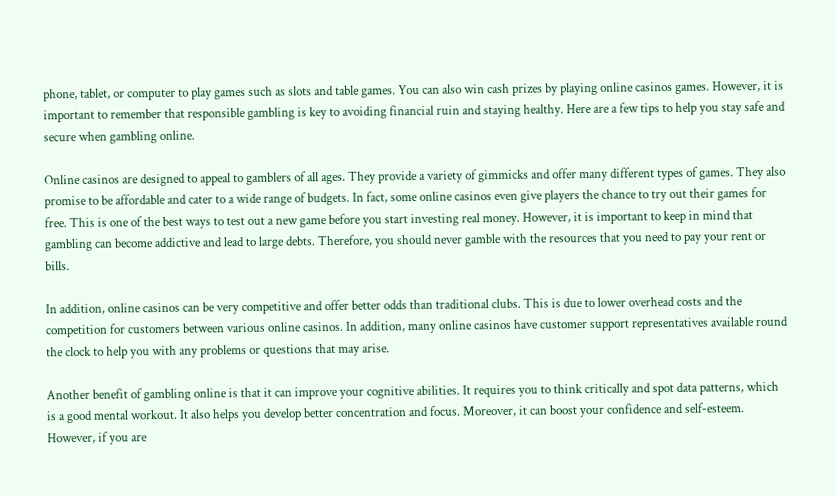phone, tablet, or computer to play games such as slots and table games. You can also win cash prizes by playing online casinos games. However, it is important to remember that responsible gambling is key to avoiding financial ruin and staying healthy. Here are a few tips to help you stay safe and secure when gambling online.

Online casinos are designed to appeal to gamblers of all ages. They provide a variety of gimmicks and offer many different types of games. They also promise to be affordable and cater to a wide range of budgets. In fact, some online casinos even give players the chance to try out their games for free. This is one of the best ways to test out a new game before you start investing real money. However, it is important to keep in mind that gambling can become addictive and lead to large debts. Therefore, you should never gamble with the resources that you need to pay your rent or bills.

In addition, online casinos can be very competitive and offer better odds than traditional clubs. This is due to lower overhead costs and the competition for customers between various online casinos. In addition, many online casinos have customer support representatives available round the clock to help you with any problems or questions that may arise.

Another benefit of gambling online is that it can improve your cognitive abilities. It requires you to think critically and spot data patterns, which is a good mental workout. It also helps you develop better concentration and focus. Moreover, it can boost your confidence and self-esteem. However, if you are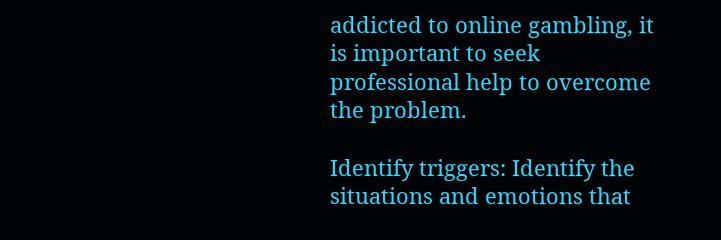addicted to online gambling, it is important to seek professional help to overcome the problem.

Identify triggers: Identify the situations and emotions that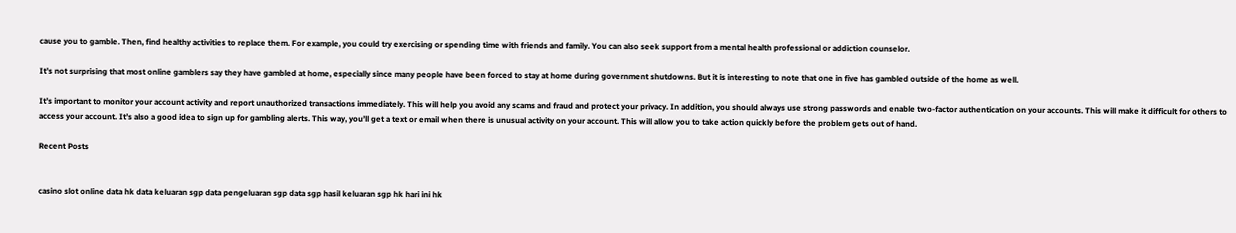cause you to gamble. Then, find healthy activities to replace them. For example, you could try exercising or spending time with friends and family. You can also seek support from a mental health professional or addiction counselor.

It’s not surprising that most online gamblers say they have gambled at home, especially since many people have been forced to stay at home during government shutdowns. But it is interesting to note that one in five has gambled outside of the home as well.

It’s important to monitor your account activity and report unauthorized transactions immediately. This will help you avoid any scams and fraud and protect your privacy. In addition, you should always use strong passwords and enable two-factor authentication on your accounts. This will make it difficult for others to access your account. It’s also a good idea to sign up for gambling alerts. This way, you’ll get a text or email when there is unusual activity on your account. This will allow you to take action quickly before the problem gets out of hand.

Recent Posts


casino slot online data hk data keluaran sgp data pengeluaran sgp data sgp hasil keluaran sgp hk hari ini hk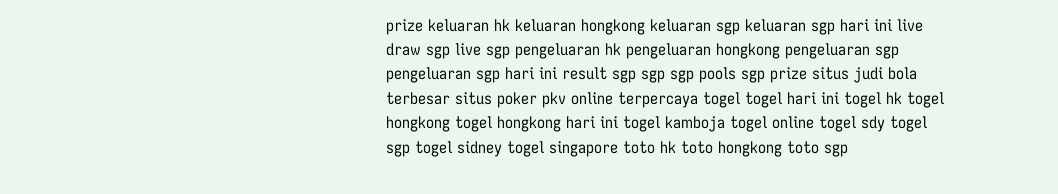prize keluaran hk keluaran hongkong keluaran sgp keluaran sgp hari ini live draw sgp live sgp pengeluaran hk pengeluaran hongkong pengeluaran sgp pengeluaran sgp hari ini result sgp sgp sgp pools sgp prize situs judi bola terbesar situs poker pkv online terpercaya togel togel hari ini togel hk togel hongkong togel hongkong hari ini togel kamboja togel online togel sdy togel sgp togel sidney togel singapore toto hk toto hongkong toto sgp